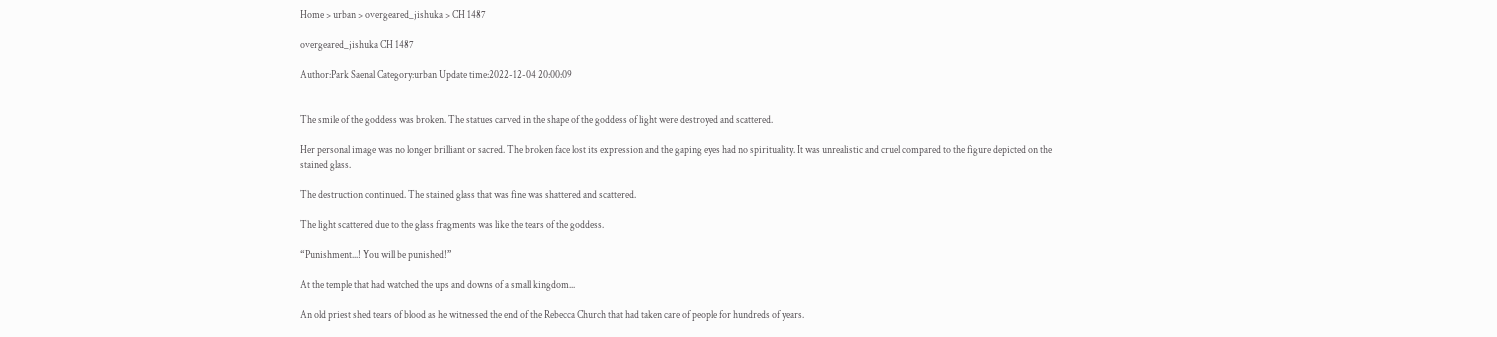Home > urban > overgeared_jishuka > CH 1487

overgeared_jishuka CH 1487

Author:Park Saenal Category:urban Update time:2022-12-04 20:00:09


The smile of the goddess was broken. The statues carved in the shape of the goddess of light were destroyed and scattered.

Her personal image was no longer brilliant or sacred. The broken face lost its expression and the gaping eyes had no spirituality. It was unrealistic and cruel compared to the figure depicted on the stained glass.

The destruction continued. The stained glass that was fine was shattered and scattered.

The light scattered due to the glass fragments was like the tears of the goddess.

“Punishment...! You will be punished!”

At the temple that had watched the ups and downs of a small kingdom...

An old priest shed tears of blood as he witnessed the end of the Rebecca Church that had taken care of people for hundreds of years.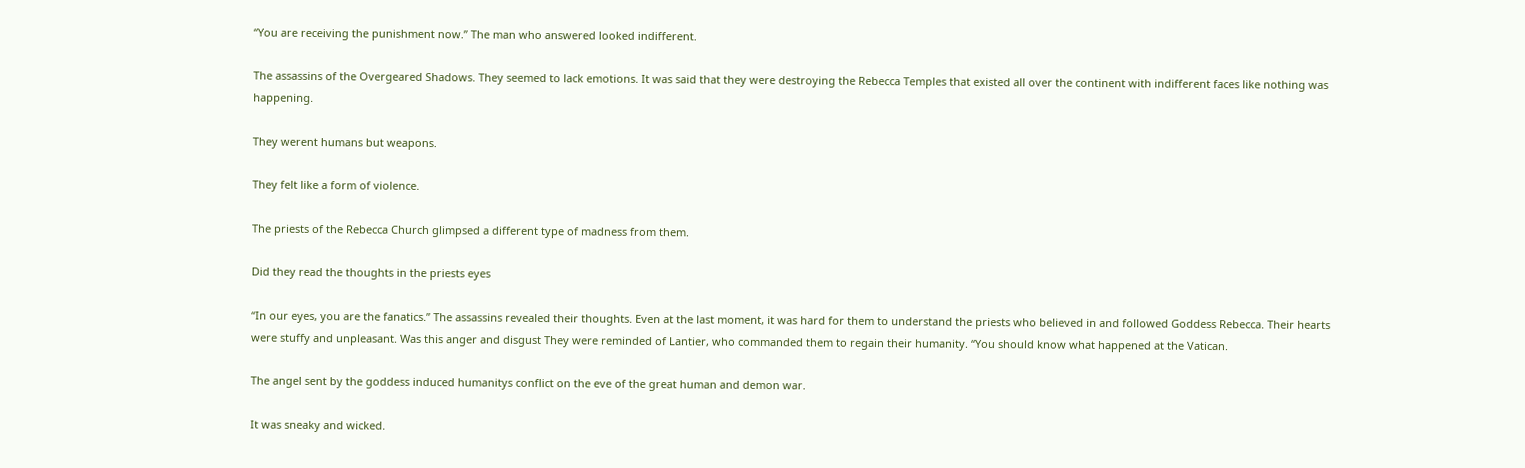“You are receiving the punishment now.” The man who answered looked indifferent.

The assassins of the Overgeared Shadows. They seemed to lack emotions. It was said that they were destroying the Rebecca Temples that existed all over the continent with indifferent faces like nothing was happening.

They werent humans but weapons.

They felt like a form of violence.

The priests of the Rebecca Church glimpsed a different type of madness from them.

Did they read the thoughts in the priests eyes

“In our eyes, you are the fanatics.” The assassins revealed their thoughts. Even at the last moment, it was hard for them to understand the priests who believed in and followed Goddess Rebecca. Their hearts were stuffy and unpleasant. Was this anger and disgust They were reminded of Lantier, who commanded them to regain their humanity. “You should know what happened at the Vatican.

The angel sent by the goddess induced humanitys conflict on the eve of the great human and demon war.

It was sneaky and wicked.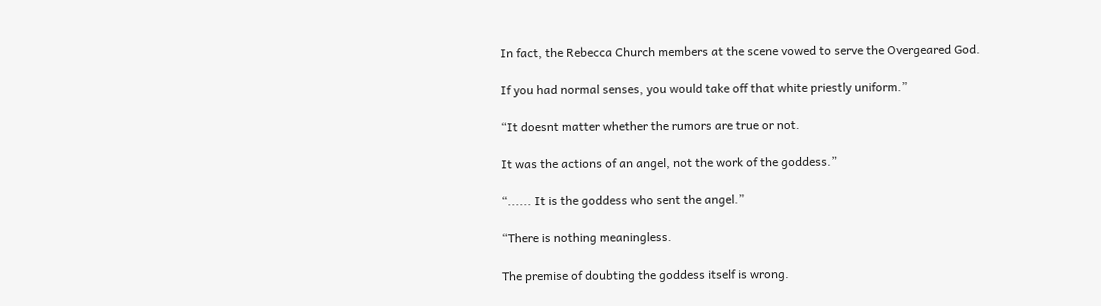In fact, the Rebecca Church members at the scene vowed to serve the Overgeared God.

If you had normal senses, you would take off that white priestly uniform.”

“It doesnt matter whether the rumors are true or not.

It was the actions of an angel, not the work of the goddess.”

“...... It is the goddess who sent the angel.”

“There is nothing meaningless.

The premise of doubting the goddess itself is wrong.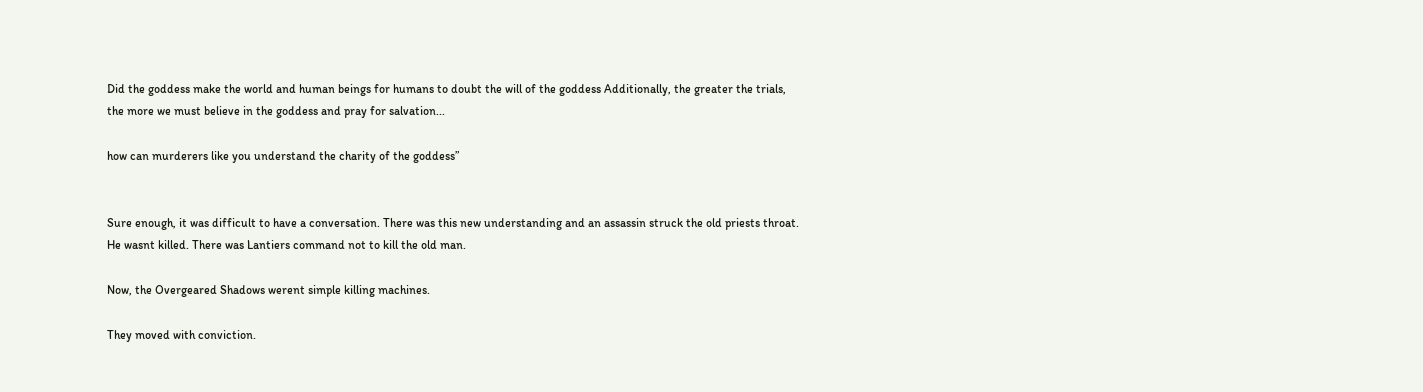Did the goddess make the world and human beings for humans to doubt the will of the goddess Additionally, the greater the trials, the more we must believe in the goddess and pray for salvation...

how can murderers like you understand the charity of the goddess”


Sure enough, it was difficult to have a conversation. There was this new understanding and an assassin struck the old priests throat. He wasnt killed. There was Lantiers command not to kill the old man.

Now, the Overgeared Shadows werent simple killing machines.

They moved with conviction.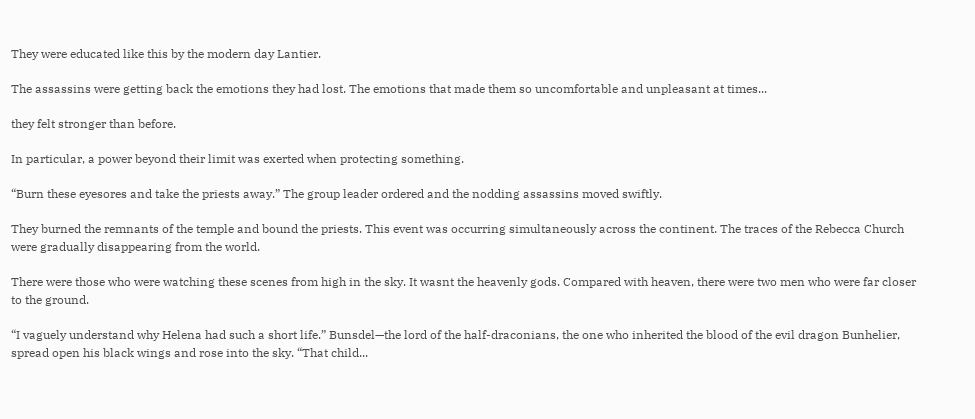They were educated like this by the modern day Lantier.

The assassins were getting back the emotions they had lost. The emotions that made them so uncomfortable and unpleasant at times...

they felt stronger than before.

In particular, a power beyond their limit was exerted when protecting something.

“Burn these eyesores and take the priests away.” The group leader ordered and the nodding assassins moved swiftly.

They burned the remnants of the temple and bound the priests. This event was occurring simultaneously across the continent. The traces of the Rebecca Church were gradually disappearing from the world.

There were those who were watching these scenes from high in the sky. It wasnt the heavenly gods. Compared with heaven, there were two men who were far closer to the ground.

“I vaguely understand why Helena had such a short life.” Bunsdel—the lord of the half-draconians, the one who inherited the blood of the evil dragon Bunhelier, spread open his black wings and rose into the sky. “That child...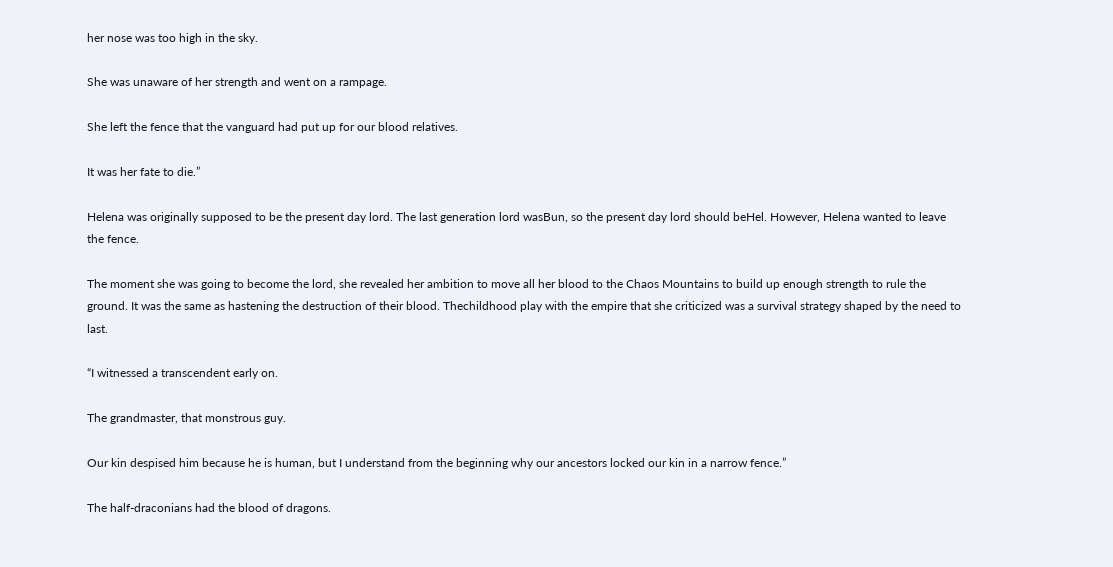her nose was too high in the sky.

She was unaware of her strength and went on a rampage.

She left the fence that the vanguard had put up for our blood relatives.

It was her fate to die.”

Helena was originally supposed to be the present day lord. The last generation lord wasBun, so the present day lord should beHel. However, Helena wanted to leave the fence.

The moment she was going to become the lord, she revealed her ambition to move all her blood to the Chaos Mountains to build up enough strength to rule the ground. It was the same as hastening the destruction of their blood. Thechildhood play with the empire that she criticized was a survival strategy shaped by the need to last.

“I witnessed a transcendent early on.

The grandmaster, that monstrous guy.

Our kin despised him because he is human, but I understand from the beginning why our ancestors locked our kin in a narrow fence.”

The half-draconians had the blood of dragons.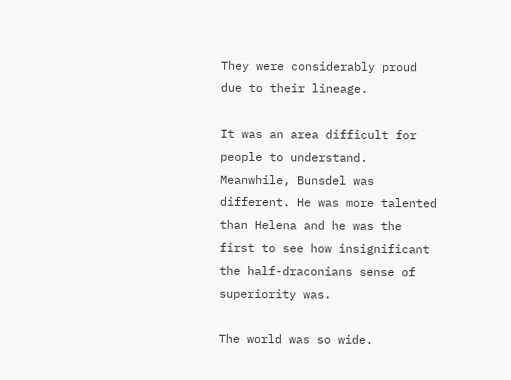They were considerably proud due to their lineage.

It was an area difficult for people to understand. Meanwhile, Bunsdel was different. He was more talented than Helena and he was the first to see how insignificant the half-draconians sense of superiority was.

The world was so wide.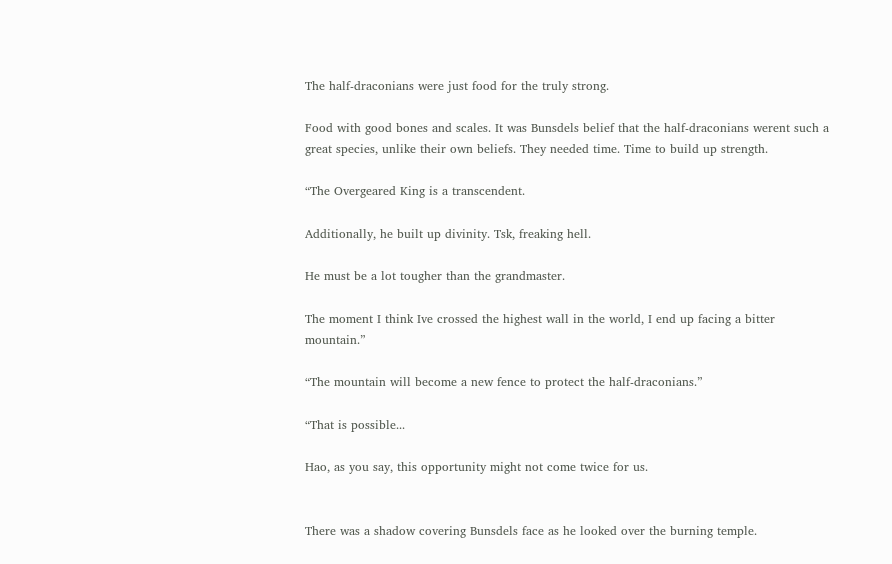The half-draconians were just food for the truly strong.

Food with good bones and scales. It was Bunsdels belief that the half-draconians werent such a great species, unlike their own beliefs. They needed time. Time to build up strength.

“The Overgeared King is a transcendent.

Additionally, he built up divinity. Tsk, freaking hell.

He must be a lot tougher than the grandmaster.

The moment I think Ive crossed the highest wall in the world, I end up facing a bitter mountain.”

“The mountain will become a new fence to protect the half-draconians.”

“That is possible...

Hao, as you say, this opportunity might not come twice for us.


There was a shadow covering Bunsdels face as he looked over the burning temple.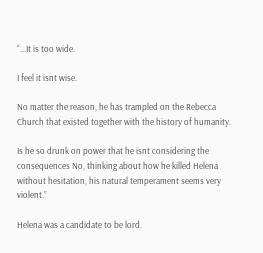“...It is too wide.

I feel it isnt wise.

No matter the reason, he has trampled on the Rebecca Church that existed together with the history of humanity.

Is he so drunk on power that he isnt considering the consequences No, thinking about how he killed Helena without hesitation, his natural temperament seems very violent.”

Helena was a candidate to be lord.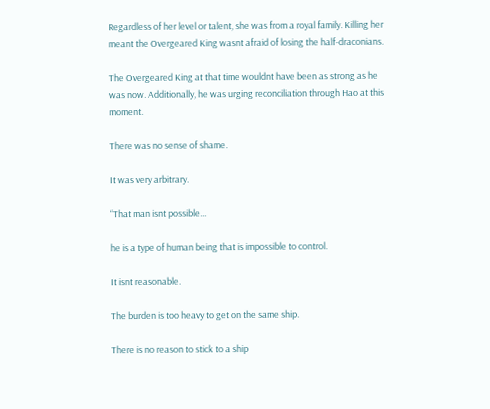Regardless of her level or talent, she was from a royal family. Killing her meant the Overgeared King wasnt afraid of losing the half-draconians.

The Overgeared King at that time wouldnt have been as strong as he was now. Additionally, he was urging reconciliation through Hao at this moment.

There was no sense of shame.

It was very arbitrary.

“That man isnt possible...

he is a type of human being that is impossible to control.

It isnt reasonable.

The burden is too heavy to get on the same ship.

There is no reason to stick to a ship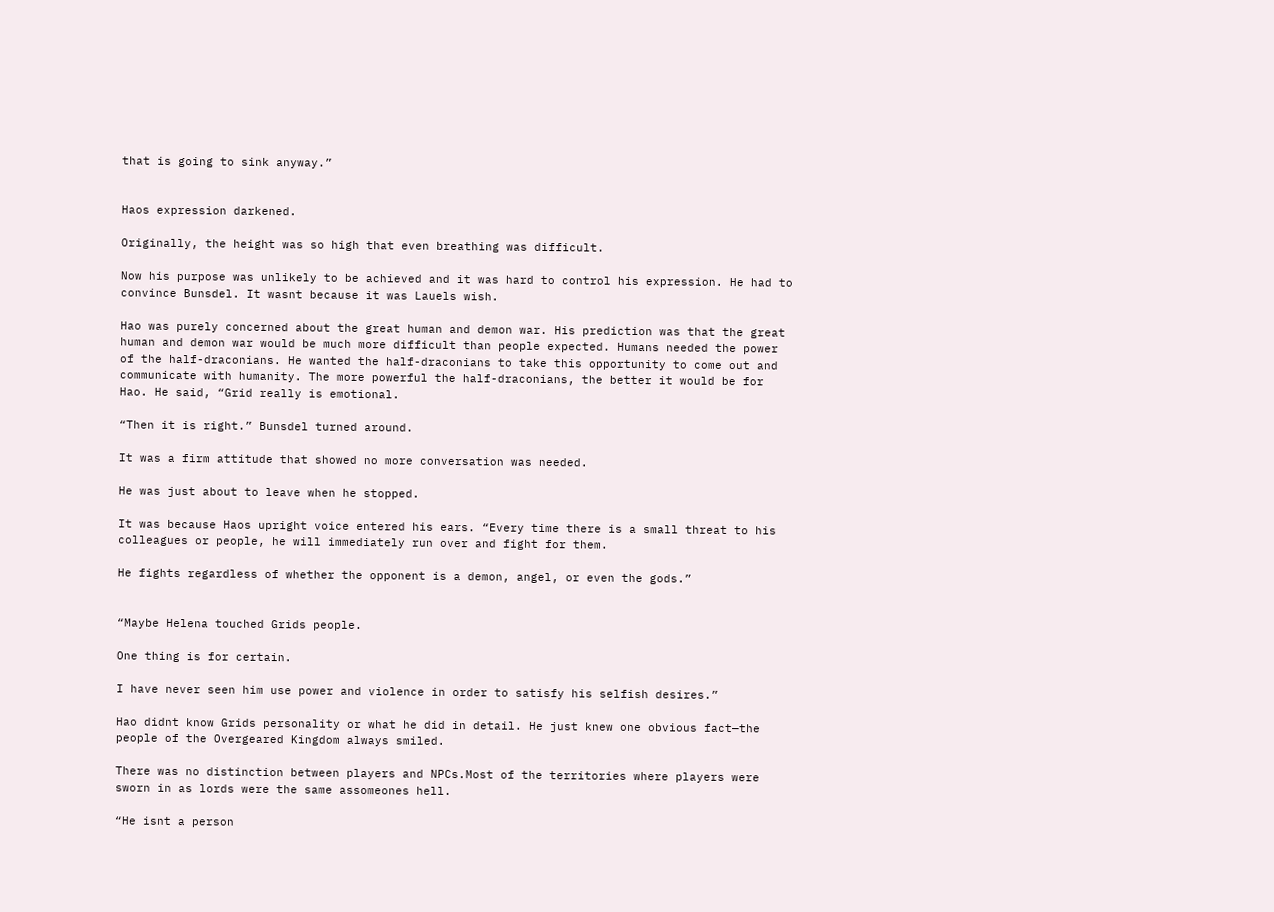that is going to sink anyway.”


Haos expression darkened.

Originally, the height was so high that even breathing was difficult.

Now his purpose was unlikely to be achieved and it was hard to control his expression. He had to convince Bunsdel. It wasnt because it was Lauels wish.

Hao was purely concerned about the great human and demon war. His prediction was that the great human and demon war would be much more difficult than people expected. Humans needed the power of the half-draconians. He wanted the half-draconians to take this opportunity to come out and communicate with humanity. The more powerful the half-draconians, the better it would be for Hao. He said, “Grid really is emotional.

“Then it is right.” Bunsdel turned around.

It was a firm attitude that showed no more conversation was needed.

He was just about to leave when he stopped.

It was because Haos upright voice entered his ears. “Every time there is a small threat to his colleagues or people, he will immediately run over and fight for them.

He fights regardless of whether the opponent is a demon, angel, or even the gods.”


“Maybe Helena touched Grids people.

One thing is for certain.

I have never seen him use power and violence in order to satisfy his selfish desires.”

Hao didnt know Grids personality or what he did in detail. He just knew one obvious fact—the people of the Overgeared Kingdom always smiled.

There was no distinction between players and NPCs.Most of the territories where players were sworn in as lords were the same assomeones hell.

“He isnt a person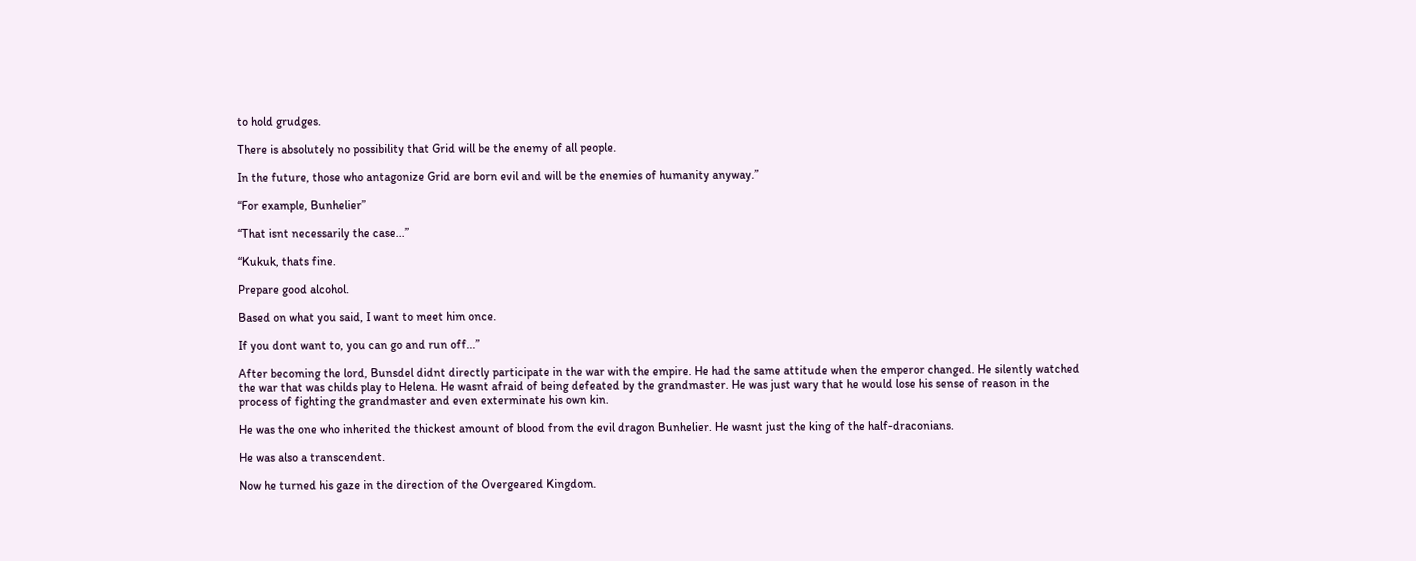to hold grudges.

There is absolutely no possibility that Grid will be the enemy of all people.

In the future, those who antagonize Grid are born evil and will be the enemies of humanity anyway.”

“For example, Bunhelier”

“That isnt necessarily the case...”

“Kukuk, thats fine.

Prepare good alcohol.

Based on what you said, I want to meet him once.

If you dont want to, you can go and run off...”

After becoming the lord, Bunsdel didnt directly participate in the war with the empire. He had the same attitude when the emperor changed. He silently watched the war that was childs play to Helena. He wasnt afraid of being defeated by the grandmaster. He was just wary that he would lose his sense of reason in the process of fighting the grandmaster and even exterminate his own kin.

He was the one who inherited the thickest amount of blood from the evil dragon Bunhelier. He wasnt just the king of the half-draconians.

He was also a transcendent.

Now he turned his gaze in the direction of the Overgeared Kingdom.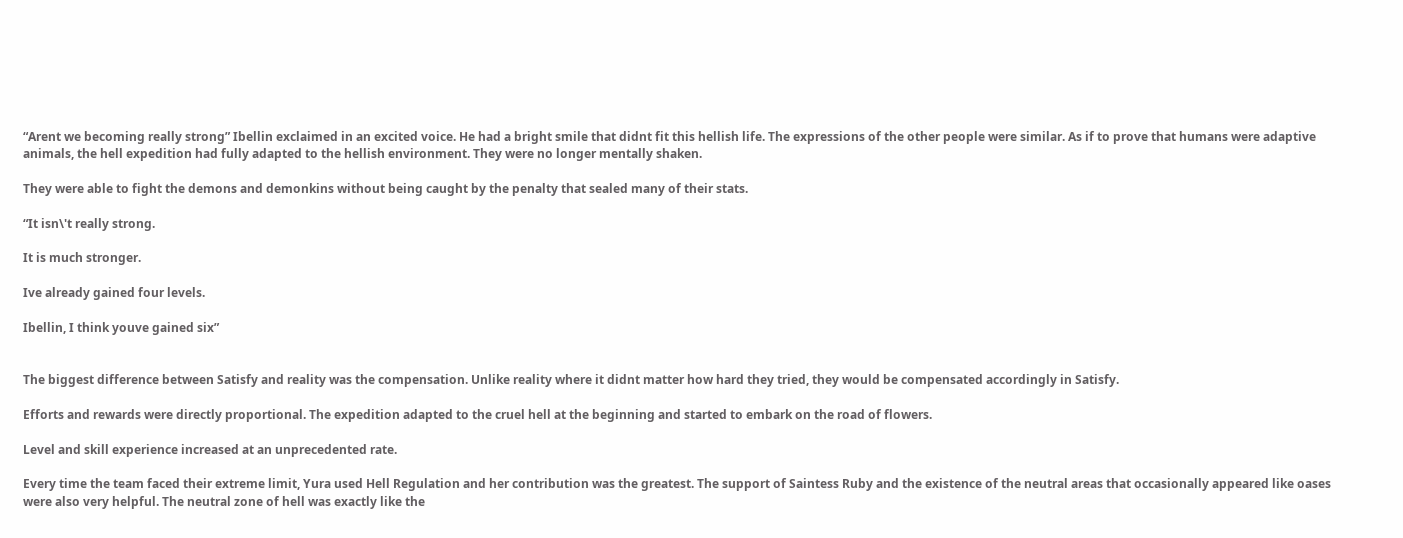“Arent we becoming really strong” Ibellin exclaimed in an excited voice. He had a bright smile that didnt fit this hellish life. The expressions of the other people were similar. As if to prove that humans were adaptive animals, the hell expedition had fully adapted to the hellish environment. They were no longer mentally shaken.

They were able to fight the demons and demonkins without being caught by the penalty that sealed many of their stats.

“It isn\'t really strong.

It is much stronger.

Ive already gained four levels.

Ibellin, I think youve gained six”


The biggest difference between Satisfy and reality was the compensation. Unlike reality where it didnt matter how hard they tried, they would be compensated accordingly in Satisfy.

Efforts and rewards were directly proportional. The expedition adapted to the cruel hell at the beginning and started to embark on the road of flowers.

Level and skill experience increased at an unprecedented rate.

Every time the team faced their extreme limit, Yura used Hell Regulation and her contribution was the greatest. The support of Saintess Ruby and the existence of the neutral areas that occasionally appeared like oases were also very helpful. The neutral zone of hell was exactly like the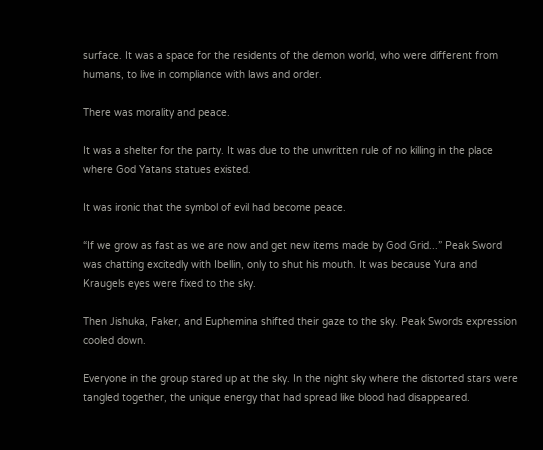surface. It was a space for the residents of the demon world, who were different from humans, to live in compliance with laws and order.

There was morality and peace.

It was a shelter for the party. It was due to the unwritten rule of no killing in the place where God Yatans statues existed.

It was ironic that the symbol of evil had become peace.

“If we grow as fast as we are now and get new items made by God Grid...” Peak Sword was chatting excitedly with Ibellin, only to shut his mouth. It was because Yura and Kraugels eyes were fixed to the sky.

Then Jishuka, Faker, and Euphemina shifted their gaze to the sky. Peak Swords expression cooled down.

Everyone in the group stared up at the sky. In the night sky where the distorted stars were tangled together, the unique energy that had spread like blood had disappeared.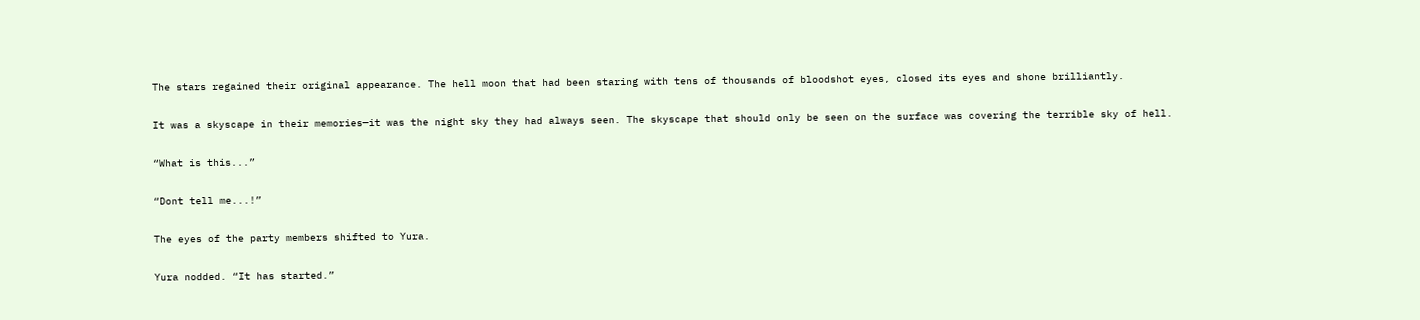The stars regained their original appearance. The hell moon that had been staring with tens of thousands of bloodshot eyes, closed its eyes and shone brilliantly.

It was a skyscape in their memories—it was the night sky they had always seen. The skyscape that should only be seen on the surface was covering the terrible sky of hell.

“What is this...”

“Dont tell me...!”

The eyes of the party members shifted to Yura.

Yura nodded. “It has started.”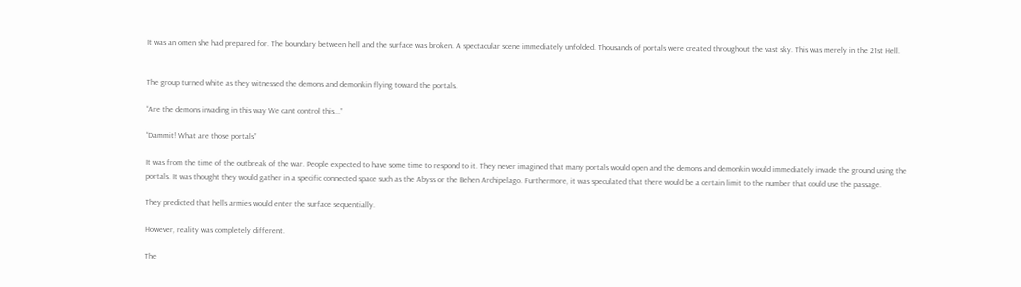It was an omen she had prepared for. The boundary between hell and the surface was broken. A spectacular scene immediately unfolded. Thousands of portals were created throughout the vast sky. This was merely in the 21st Hell.


The group turned white as they witnessed the demons and demonkin flying toward the portals.

“Are the demons invading in this way We cant control this...”

“Dammit! What are those portals”

It was from the time of the outbreak of the war. People expected to have some time to respond to it. They never imagined that many portals would open and the demons and demonkin would immediately invade the ground using the portals. It was thought they would gather in a specific connected space such as the Abyss or the Behen Archipelago. Furthermore, it was speculated that there would be a certain limit to the number that could use the passage.

They predicted that hells armies would enter the surface sequentially.

However, reality was completely different.

The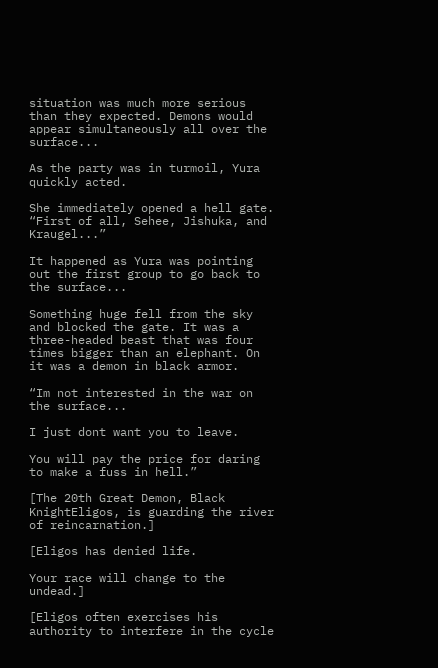situation was much more serious than they expected. Demons would appear simultaneously all over the surface...

As the party was in turmoil, Yura quickly acted.

She immediately opened a hell gate. “First of all, Sehee, Jishuka, and Kraugel...”

It happened as Yura was pointing out the first group to go back to the surface...

Something huge fell from the sky and blocked the gate. It was a three-headed beast that was four times bigger than an elephant. On it was a demon in black armor.

“Im not interested in the war on the surface...

I just dont want you to leave.

You will pay the price for daring to make a fuss in hell.”

[The 20th Great Demon, Black KnightEligos, is guarding the river of reincarnation.]

[Eligos has denied life.

Your race will change to the undead.]

[Eligos often exercises his authority to interfere in the cycle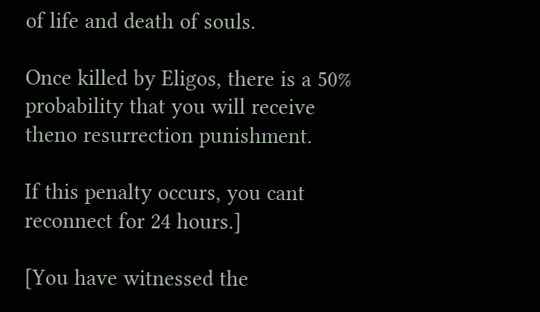of life and death of souls.

Once killed by Eligos, there is a 50% probability that you will receive theno resurrection punishment.

If this penalty occurs, you cant reconnect for 24 hours.]

[You have witnessed the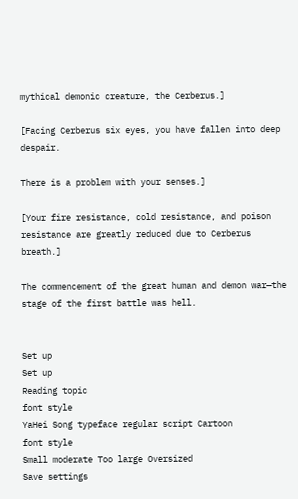mythical demonic creature, the Cerberus.]

[Facing Cerberus six eyes, you have fallen into deep despair.

There is a problem with your senses.]

[Your fire resistance, cold resistance, and poison resistance are greatly reduced due to Cerberus breath.]

The commencement of the great human and demon war—the stage of the first battle was hell.


Set up
Set up
Reading topic
font style
YaHei Song typeface regular script Cartoon
font style
Small moderate Too large Oversized
Save settings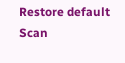Restore default
Scan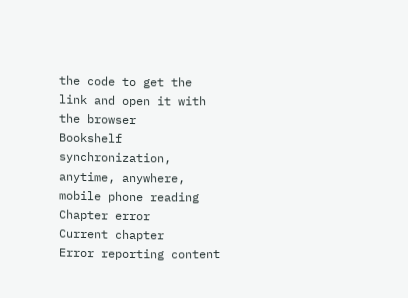the code to get the link and open it with the browser
Bookshelf synchronization, anytime, anywhere, mobile phone reading
Chapter error
Current chapter
Error reporting content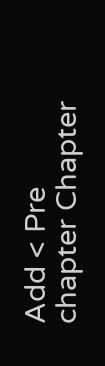Add < Pre chapter Chapter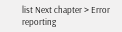list Next chapter > Error reporting